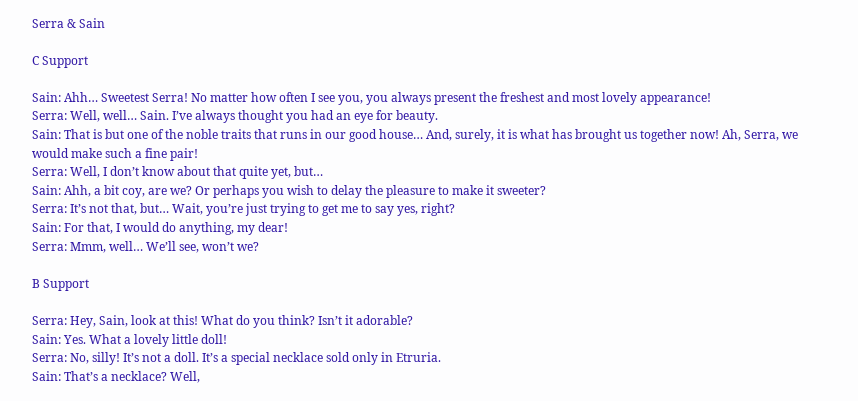Serra & Sain

C Support

Sain: Ahh… Sweetest Serra! No matter how often I see you, you always present the freshest and most lovely appearance!
Serra: Well, well… Sain. I’ve always thought you had an eye for beauty.
Sain: That is but one of the noble traits that runs in our good house… And, surely, it is what has brought us together now! Ah, Serra, we would make such a fine pair!
Serra: Well, I don’t know about that quite yet, but…
Sain: Ahh, a bit coy, are we? Or perhaps you wish to delay the pleasure to make it sweeter?
Serra: It’s not that, but… Wait, you’re just trying to get me to say yes, right?
Sain: For that, I would do anything, my dear!
Serra: Mmm, well… We’ll see, won’t we?

B Support

Serra: Hey, Sain, look at this! What do you think? Isn’t it adorable?
Sain: Yes. What a lovely little doll!
Serra: No, silly! It’s not a doll. It’s a special necklace sold only in Etruria.
Sain: That’s a necklace? Well,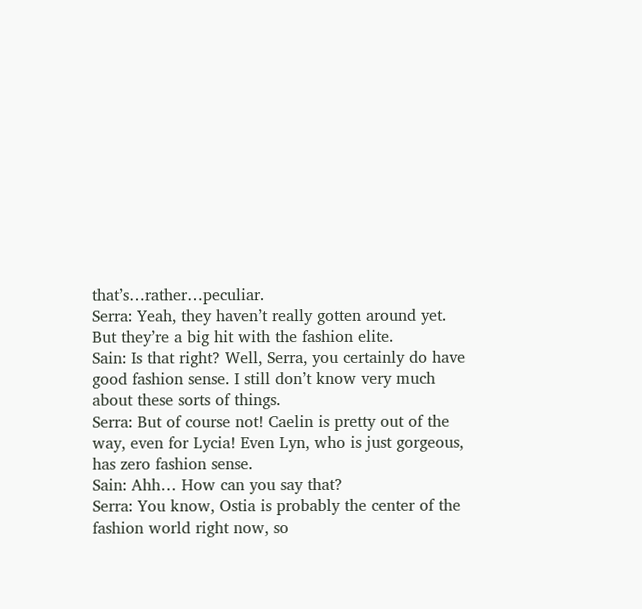that’s…rather…peculiar.
Serra: Yeah, they haven’t really gotten around yet. But they’re a big hit with the fashion elite.
Sain: Is that right? Well, Serra, you certainly do have good fashion sense. I still don’t know very much about these sorts of things.
Serra: But of course not! Caelin is pretty out of the way, even for Lycia! Even Lyn, who is just gorgeous, has zero fashion sense.
Sain: Ahh… How can you say that?
Serra: You know, Ostia is probably the center of the fashion world right now, so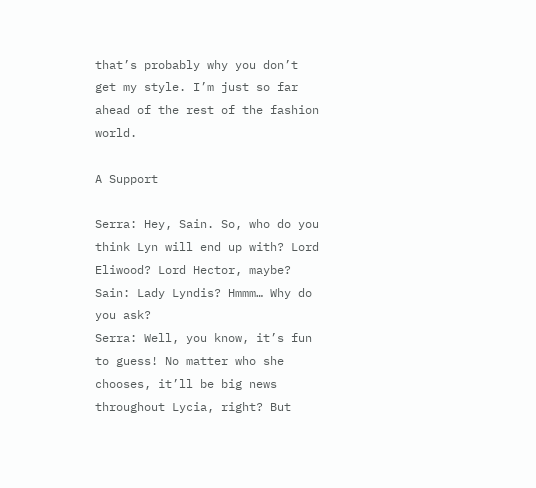that’s probably why you don’t get my style. I’m just so far ahead of the rest of the fashion world.

A Support

Serra: Hey, Sain. So, who do you think Lyn will end up with? Lord Eliwood? Lord Hector, maybe?
Sain: Lady Lyndis? Hmmm… Why do you ask?
Serra: Well, you know, it’s fun to guess! No matter who she chooses, it’ll be big news throughout Lycia, right? But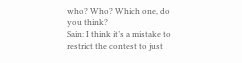who? Who? Which one, do you think?
Sain: I think it’s a mistake to restrict the contest to just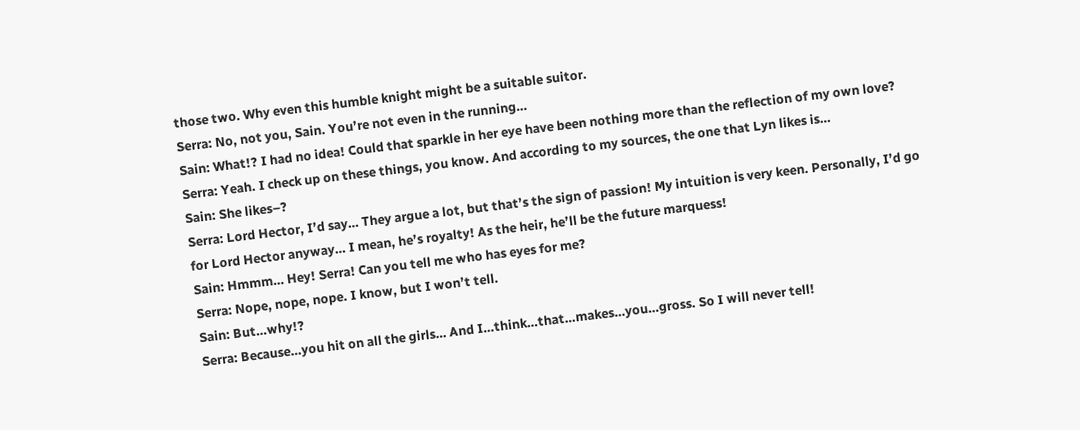those two. Why even this humble knight might be a suitable suitor.
Serra: No, not you, Sain. You’re not even in the running…
Sain: What!? I had no idea! Could that sparkle in her eye have been nothing more than the reflection of my own love?
Serra: Yeah. I check up on these things, you know. And according to my sources, the one that Lyn likes is…
Sain: She likes–?
Serra: Lord Hector, I’d say… They argue a lot, but that’s the sign of passion! My intuition is very keen. Personally, I’d go for Lord Hector anyway… I mean, he’s royalty! As the heir, he’ll be the future marquess!
Sain: Hmmm… Hey! Serra! Can you tell me who has eyes for me?
Serra: Nope, nope, nope. I know, but I won’t tell.
Sain: But…why!?
Serra: Because…you hit on all the girls… And I…think…that…makes…you…gross. So I will never tell!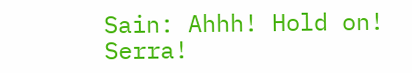Sain: Ahhh! Hold on! Serra!